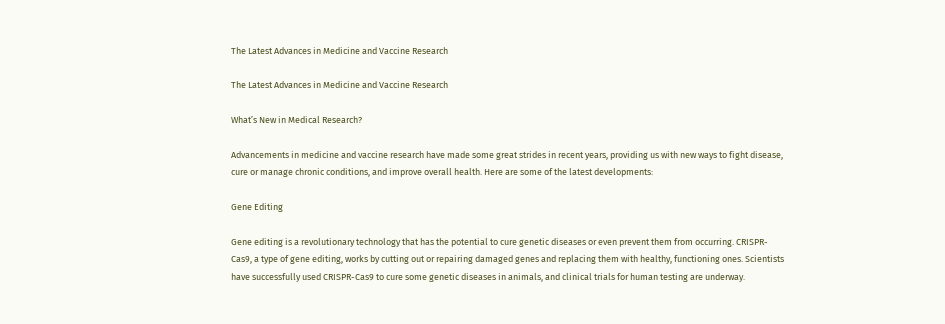The Latest Advances in Medicine and Vaccine Research

The Latest Advances in Medicine and Vaccine Research

What’s New in Medical Research?

Advancements in medicine and vaccine research have made some great strides in recent years, providing us with new ways to fight disease, cure or manage chronic conditions, and improve overall health. Here are some of the latest developments:

Gene Editing

Gene editing is a revolutionary technology that has the potential to cure genetic diseases or even prevent them from occurring. CRISPR-Cas9, a type of gene editing, works by cutting out or repairing damaged genes and replacing them with healthy, functioning ones. Scientists have successfully used CRISPR-Cas9 to cure some genetic diseases in animals, and clinical trials for human testing are underway.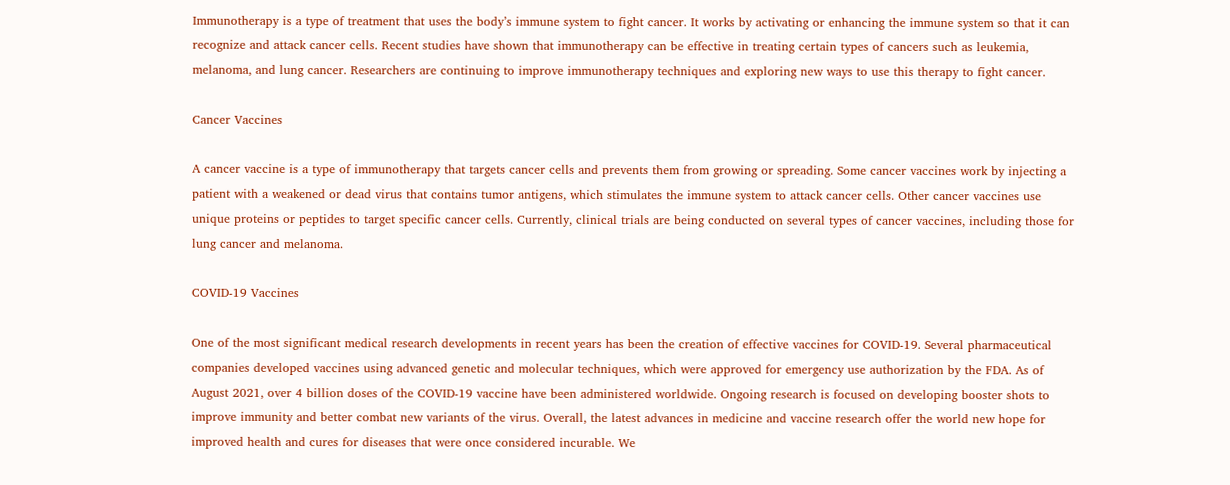Immunotherapy is a type of treatment that uses the body’s immune system to fight cancer. It works by activating or enhancing the immune system so that it can recognize and attack cancer cells. Recent studies have shown that immunotherapy can be effective in treating certain types of cancers such as leukemia, melanoma, and lung cancer. Researchers are continuing to improve immunotherapy techniques and exploring new ways to use this therapy to fight cancer.

Cancer Vaccines

A cancer vaccine is a type of immunotherapy that targets cancer cells and prevents them from growing or spreading. Some cancer vaccines work by injecting a patient with a weakened or dead virus that contains tumor antigens, which stimulates the immune system to attack cancer cells. Other cancer vaccines use unique proteins or peptides to target specific cancer cells. Currently, clinical trials are being conducted on several types of cancer vaccines, including those for lung cancer and melanoma.

COVID-19 Vaccines

One of the most significant medical research developments in recent years has been the creation of effective vaccines for COVID-19. Several pharmaceutical companies developed vaccines using advanced genetic and molecular techniques, which were approved for emergency use authorization by the FDA. As of August 2021, over 4 billion doses of the COVID-19 vaccine have been administered worldwide. Ongoing research is focused on developing booster shots to improve immunity and better combat new variants of the virus. Overall, the latest advances in medicine and vaccine research offer the world new hope for improved health and cures for diseases that were once considered incurable. We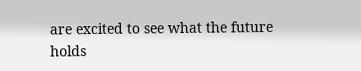are excited to see what the future holds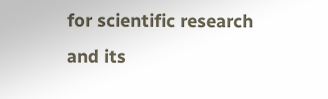for scientific research and its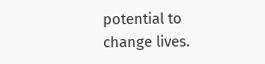potential to change lives.